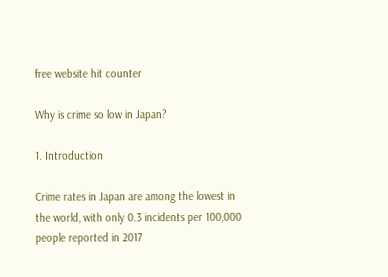free website hit counter

Why is crime so low in Japan?

1. Introduction

Crime rates in Japan are among the lowest in the world, with only 0.3 incidents per 100,000 people reported in 2017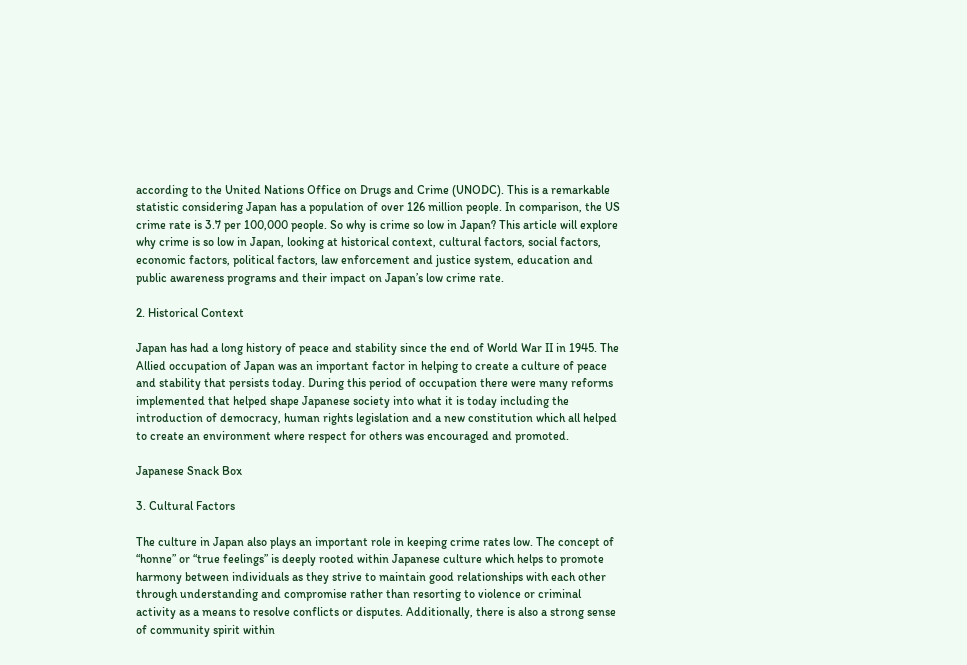according to the United Nations Office on Drugs and Crime (UNODC). This is a remarkable statistic considering Japan has a population of over 126 million people. In comparison, the US crime rate is 3.7 per 100,000 people. So why is crime so low in Japan? This article will explore why crime is so low in Japan, looking at historical context, cultural factors, social factors, economic factors, political factors, law enforcement and justice system, education and public awareness programs and their impact on Japan’s low crime rate.

2. Historical Context

Japan has had a long history of peace and stability since the end of World War II in 1945. The Allied occupation of Japan was an important factor in helping to create a culture of peace and stability that persists today. During this period of occupation there were many reforms implemented that helped shape Japanese society into what it is today including the introduction of democracy, human rights legislation and a new constitution which all helped to create an environment where respect for others was encouraged and promoted.

Japanese Snack Box

3. Cultural Factors

The culture in Japan also plays an important role in keeping crime rates low. The concept of “honne” or “true feelings” is deeply rooted within Japanese culture which helps to promote harmony between individuals as they strive to maintain good relationships with each other through understanding and compromise rather than resorting to violence or criminal activity as a means to resolve conflicts or disputes. Additionally, there is also a strong sense of community spirit within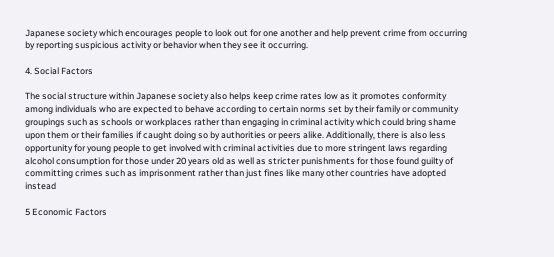Japanese society which encourages people to look out for one another and help prevent crime from occurring by reporting suspicious activity or behavior when they see it occurring.

4. Social Factors

The social structure within Japanese society also helps keep crime rates low as it promotes conformity among individuals who are expected to behave according to certain norms set by their family or community groupings such as schools or workplaces rather than engaging in criminal activity which could bring shame upon them or their families if caught doing so by authorities or peers alike. Additionally, there is also less opportunity for young people to get involved with criminal activities due to more stringent laws regarding alcohol consumption for those under 20 years old as well as stricter punishments for those found guilty of committing crimes such as imprisonment rather than just fines like many other countries have adopted instead

5 Economic Factors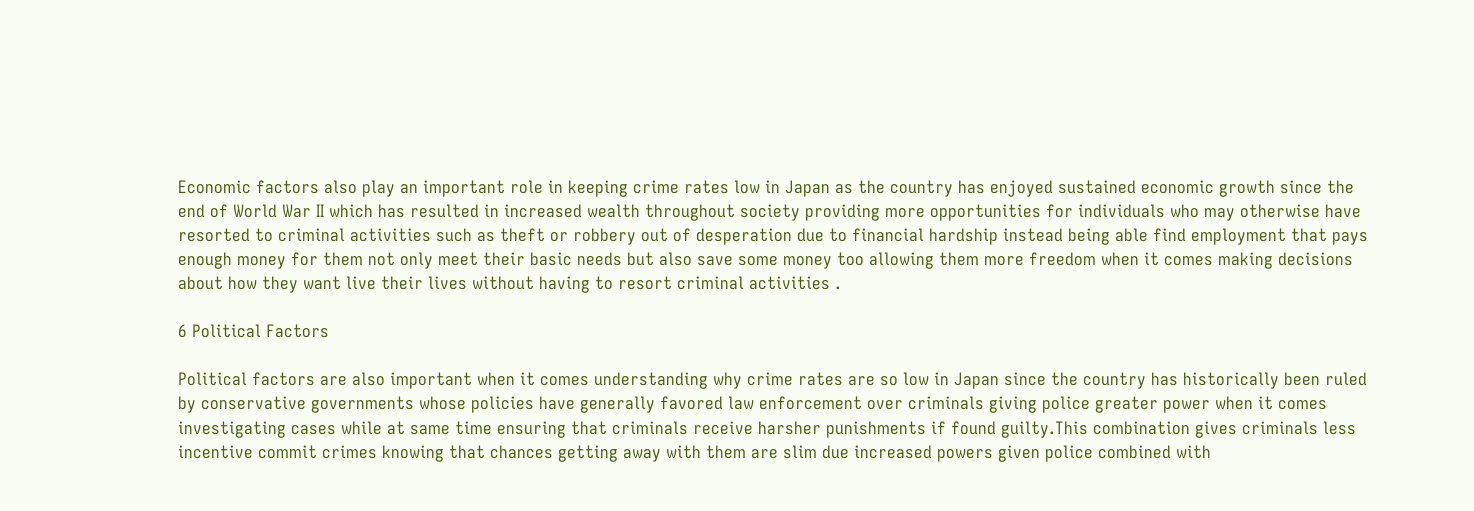Economic factors also play an important role in keeping crime rates low in Japan as the country has enjoyed sustained economic growth since the end of World War II which has resulted in increased wealth throughout society providing more opportunities for individuals who may otherwise have resorted to criminal activities such as theft or robbery out of desperation due to financial hardship instead being able find employment that pays enough money for them not only meet their basic needs but also save some money too allowing them more freedom when it comes making decisions about how they want live their lives without having to resort criminal activities .

6 Political Factors

Political factors are also important when it comes understanding why crime rates are so low in Japan since the country has historically been ruled by conservative governments whose policies have generally favored law enforcement over criminals giving police greater power when it comes investigating cases while at same time ensuring that criminals receive harsher punishments if found guilty.This combination gives criminals less incentive commit crimes knowing that chances getting away with them are slim due increased powers given police combined with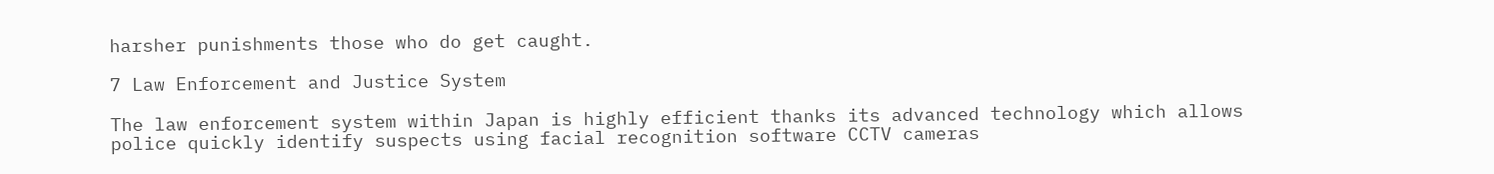harsher punishments those who do get caught.

7 Law Enforcement and Justice System

The law enforcement system within Japan is highly efficient thanks its advanced technology which allows police quickly identify suspects using facial recognition software CCTV cameras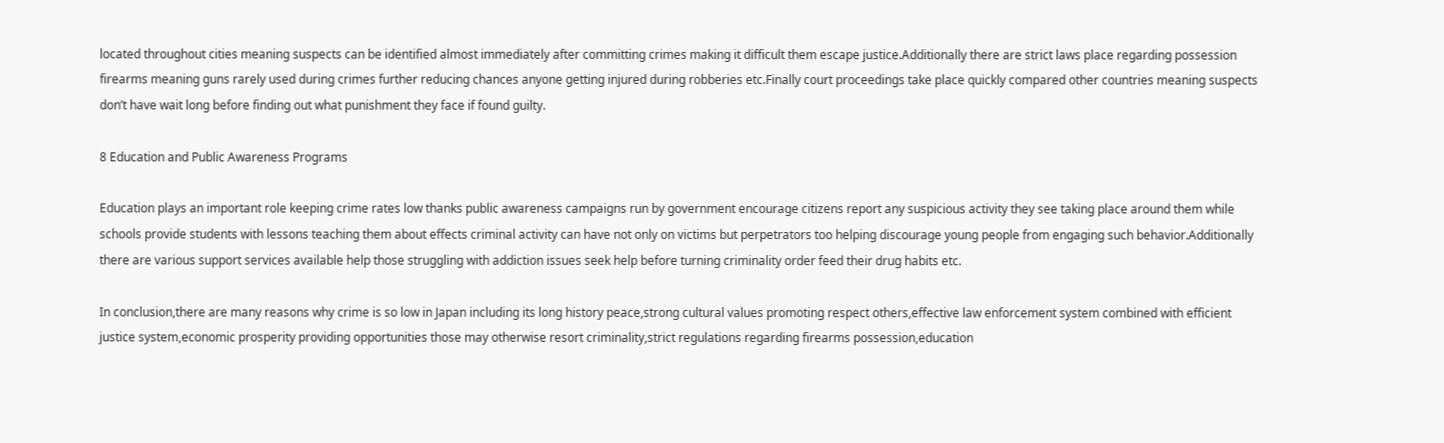located throughout cities meaning suspects can be identified almost immediately after committing crimes making it difficult them escape justice.Additionally there are strict laws place regarding possession firearms meaning guns rarely used during crimes further reducing chances anyone getting injured during robberies etc.Finally court proceedings take place quickly compared other countries meaning suspects don’t have wait long before finding out what punishment they face if found guilty.

8 Education and Public Awareness Programs

Education plays an important role keeping crime rates low thanks public awareness campaigns run by government encourage citizens report any suspicious activity they see taking place around them while schools provide students with lessons teaching them about effects criminal activity can have not only on victims but perpetrators too helping discourage young people from engaging such behavior.Additionally there are various support services available help those struggling with addiction issues seek help before turning criminality order feed their drug habits etc.

In conclusion,there are many reasons why crime is so low in Japan including its long history peace,strong cultural values promoting respect others,effective law enforcement system combined with efficient justice system,economic prosperity providing opportunities those may otherwise resort criminality,strict regulations regarding firearms possession,education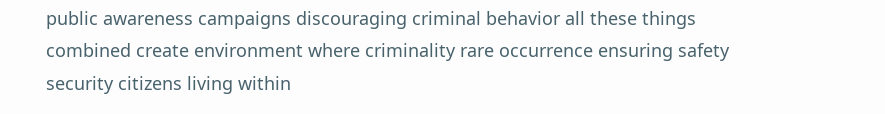public awareness campaigns discouraging criminal behavior all these things combined create environment where criminality rare occurrence ensuring safety security citizens living within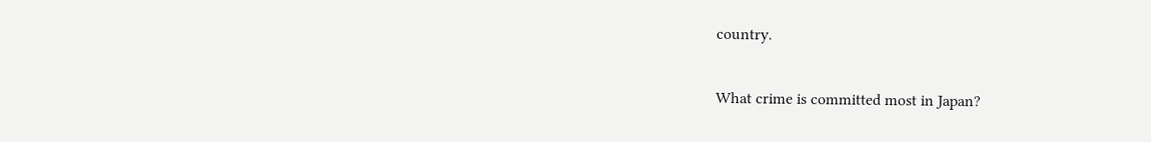country.

What crime is committed most in Japan?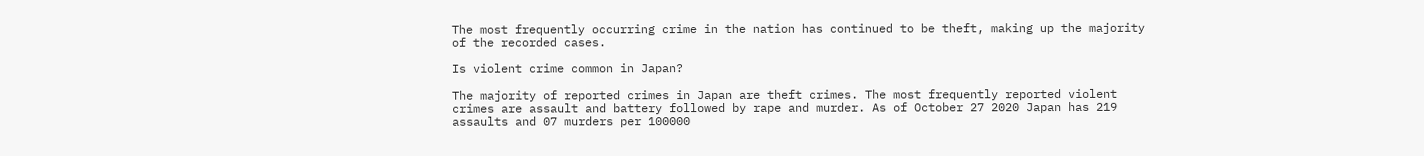The most frequently occurring crime in the nation has continued to be theft, making up the majority of the recorded cases.

Is violent crime common in Japan?

The majority of reported crimes in Japan are theft crimes. The most frequently reported violent crimes are assault and battery followed by rape and murder. As of October 27 2020 Japan has 219 assaults and 07 murders per 100000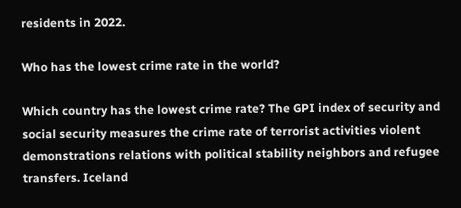residents in 2022.

Who has the lowest crime rate in the world?

Which country has the lowest crime rate? The GPI index of security and social security measures the crime rate of terrorist activities violent demonstrations relations with political stability neighbors and refugee transfers. Iceland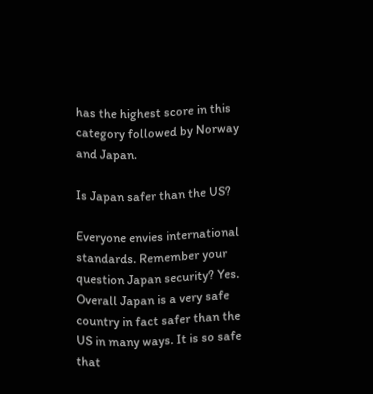has the highest score in this category followed by Norway and Japan.

Is Japan safer than the US?

Everyone envies international standards. Remember your question Japan security? Yes. Overall Japan is a very safe country in fact safer than the US in many ways. It is so safe that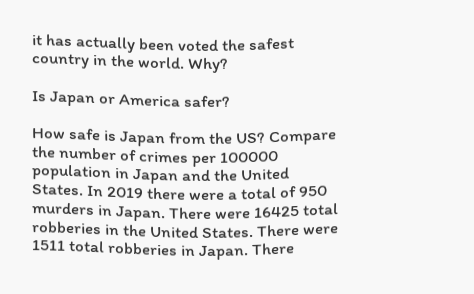it has actually been voted the safest country in the world. Why?

Is Japan or America safer?

How safe is Japan from the US? Compare the number of crimes per 100000 population in Japan and the United States. In 2019 there were a total of 950 murders in Japan. There were 16425 total robberies in the United States. There were 1511 total robberies in Japan. There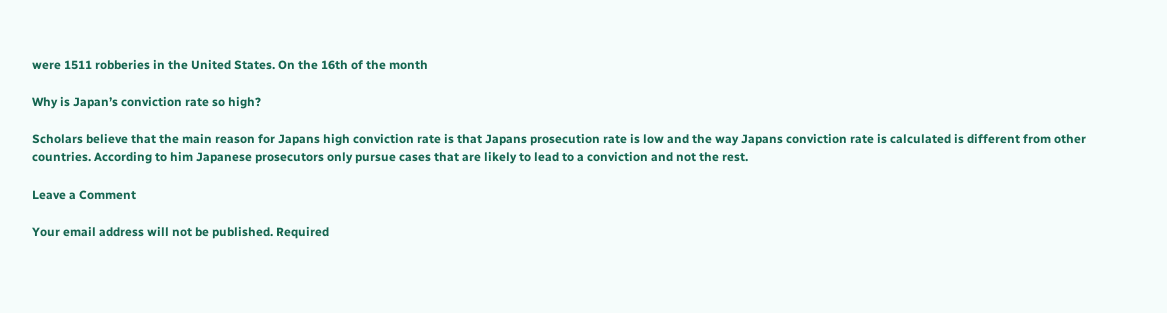were 1511 robberies in the United States. On the 16th of the month

Why is Japan’s conviction rate so high?

Scholars believe that the main reason for Japans high conviction rate is that Japans prosecution rate is low and the way Japans conviction rate is calculated is different from other countries. According to him Japanese prosecutors only pursue cases that are likely to lead to a conviction and not the rest.

Leave a Comment

Your email address will not be published. Required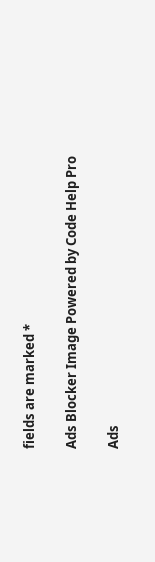fields are marked *

Ads Blocker Image Powered by Code Help Pro

Ads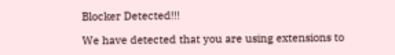Blocker Detected!!!

We have detected that you are using extensions to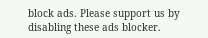block ads. Please support us by disabling these ads blocker.